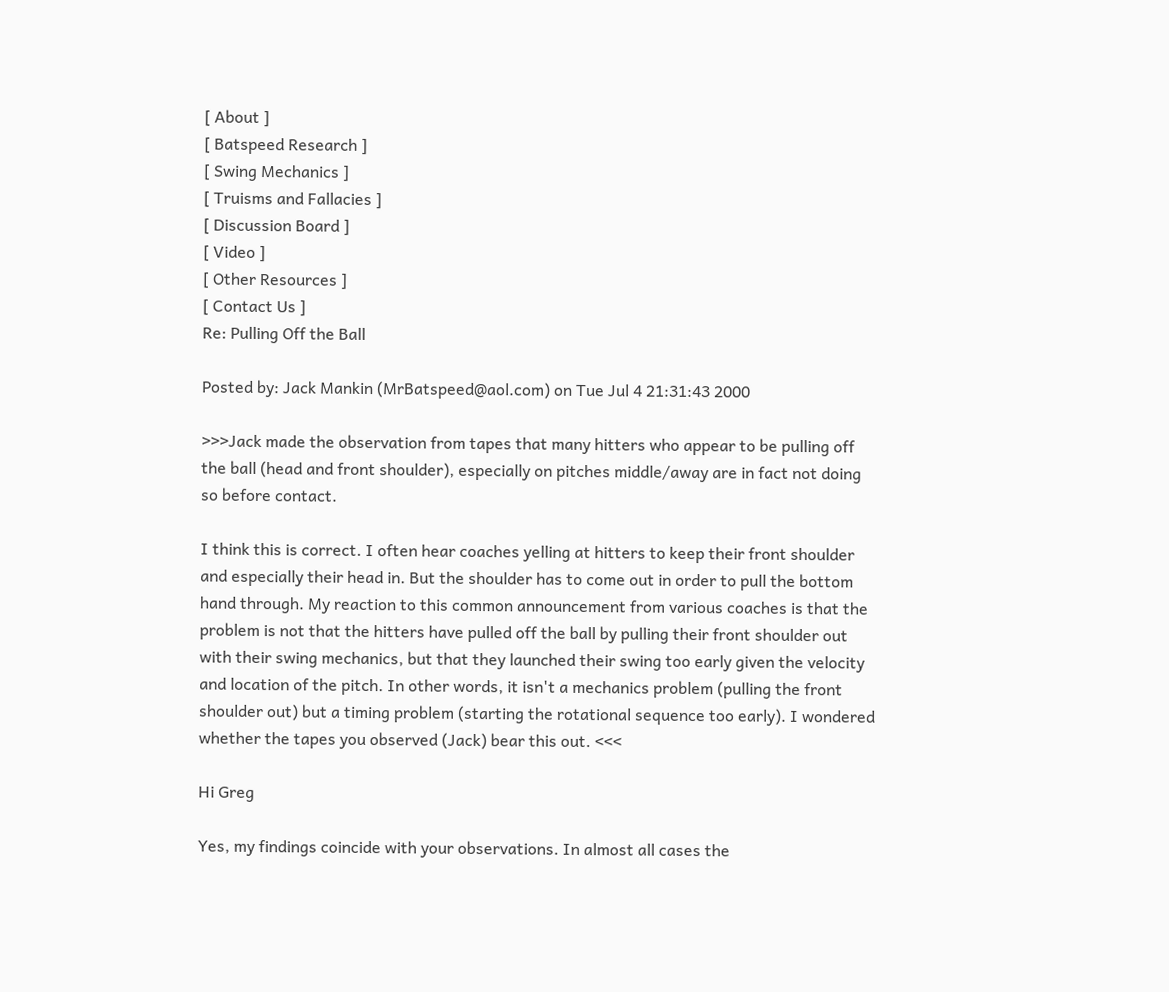[ About ]
[ Batspeed Research ]
[ Swing Mechanics ]
[ Truisms and Fallacies ]
[ Discussion Board ]
[ Video ]
[ Other Resources ]
[ Contact Us ]
Re: Pulling Off the Ball

Posted by: Jack Mankin (MrBatspeed@aol.com) on Tue Jul 4 21:31:43 2000

>>>Jack made the observation from tapes that many hitters who appear to be pulling off the ball (head and front shoulder), especially on pitches middle/away are in fact not doing so before contact.

I think this is correct. I often hear coaches yelling at hitters to keep their front shoulder and especially their head in. But the shoulder has to come out in order to pull the bottom hand through. My reaction to this common announcement from various coaches is that the problem is not that the hitters have pulled off the ball by pulling their front shoulder out with their swing mechanics, but that they launched their swing too early given the velocity and location of the pitch. In other words, it isn't a mechanics problem (pulling the front shoulder out) but a timing problem (starting the rotational sequence too early). I wondered whether the tapes you observed (Jack) bear this out. <<<

Hi Greg

Yes, my findings coincide with your observations. In almost all cases the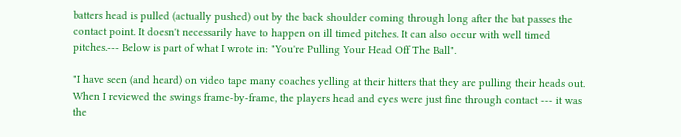batters head is pulled (actually pushed) out by the back shoulder coming through long after the bat passes the contact point. It doesn't necessarily have to happen on ill timed pitches. It can also occur with well timed pitches.--- Below is part of what I wrote in: "You're Pulling Your Head Off The Ball".

"I have seen (and heard) on video tape many coaches yelling at their hitters that they are pulling their heads out. When I reviewed the swings frame-by-frame, the players head and eyes were just fine through contact --- it was the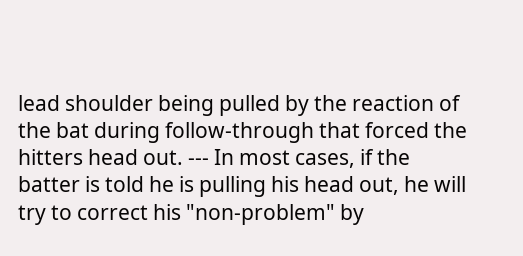lead shoulder being pulled by the reaction of the bat during follow-through that forced the hitters head out. --- In most cases, if the batter is told he is pulling his head out, he will try to correct his "non-problem" by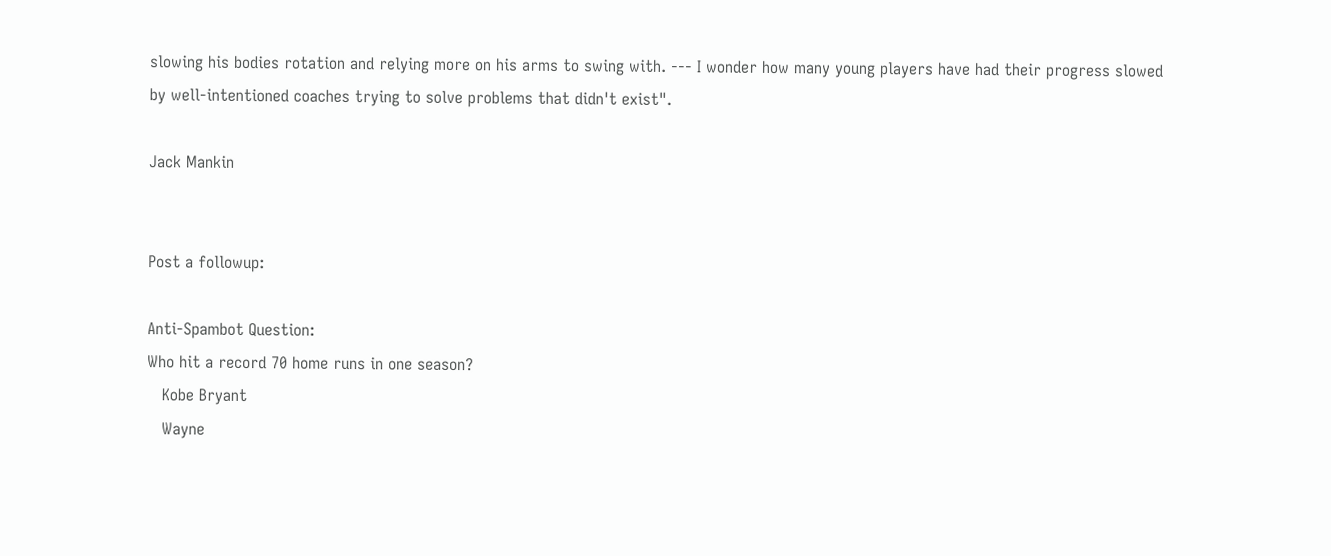slowing his bodies rotation and relying more on his arms to swing with. --- I wonder how many young players have had their progress slowed by well-intentioned coaches trying to solve problems that didn't exist".

Jack Mankin


Post a followup:

Anti-Spambot Question:
Who hit a record 70 home runs in one season?
   Kobe Bryant
   Wayne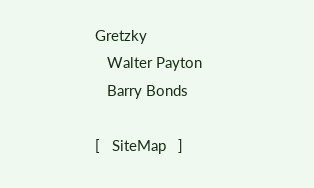Gretzky
   Walter Payton
   Barry Bonds

[   SiteMap   ]